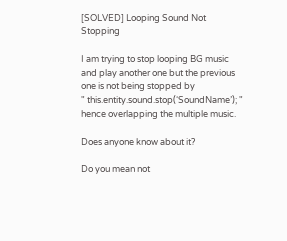[SOLVED] Looping Sound Not Stopping

I am trying to stop looping BG music and play another one but the previous one is not being stopped by
" this.entity.sound.stop(‘SoundName’); " hence overlapping the multiple music.

Does anyone know about it?

Do you mean not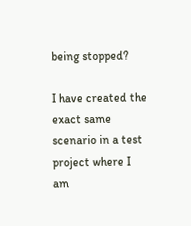being stopped?

I have created the exact same scenario in a test project where I am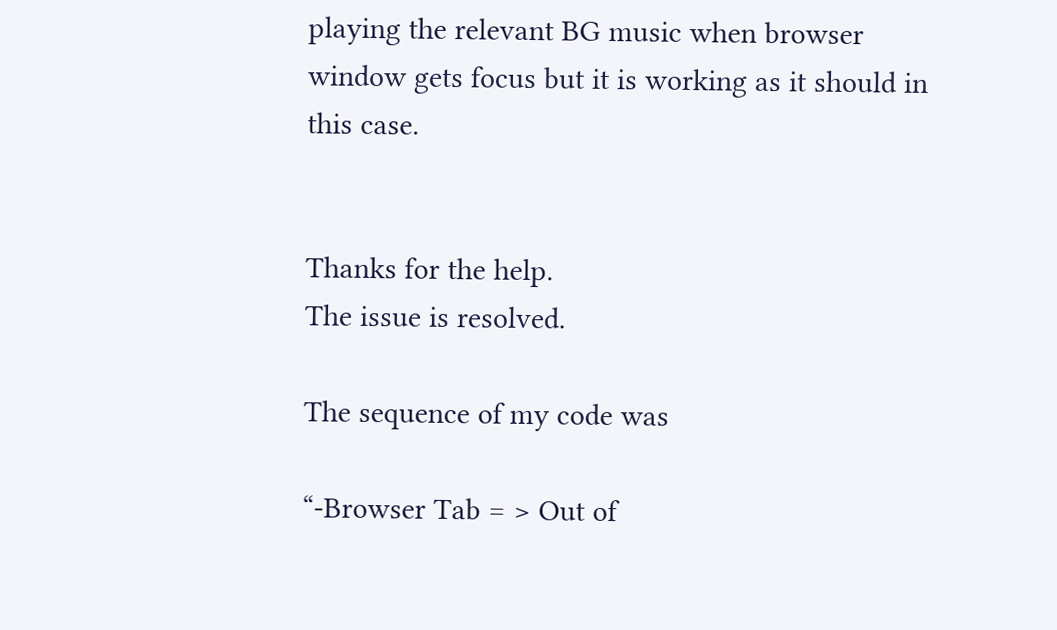playing the relevant BG music when browser window gets focus but it is working as it should in this case.


Thanks for the help.
The issue is resolved.

The sequence of my code was

“-Browser Tab = > Out of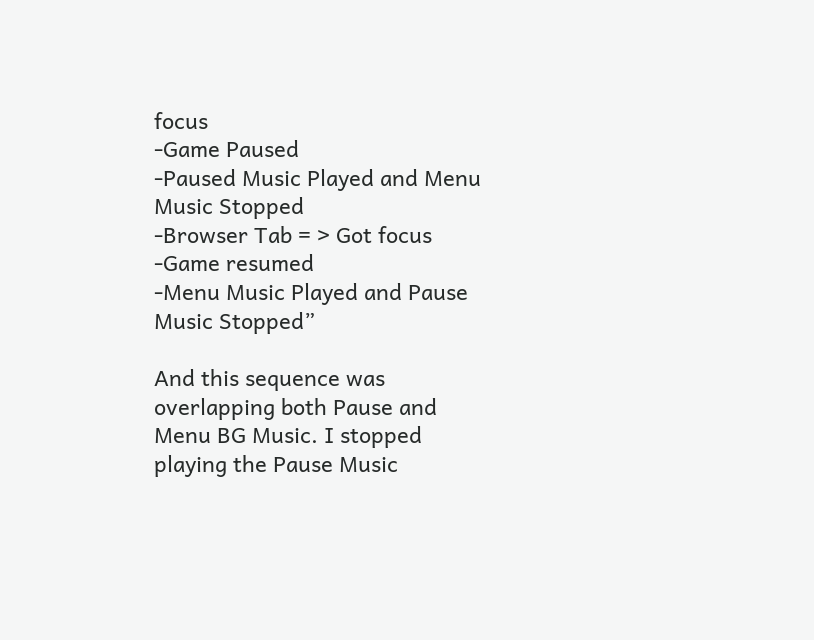focus
-Game Paused
-Paused Music Played and Menu Music Stopped
-Browser Tab = > Got focus
-Game resumed
-Menu Music Played and Pause Music Stopped”

And this sequence was overlapping both Pause and Menu BG Music. I stopped playing the Pause Music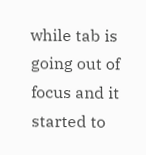while tab is going out of focus and it started to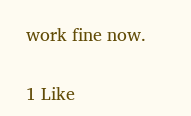work fine now.


1 Like